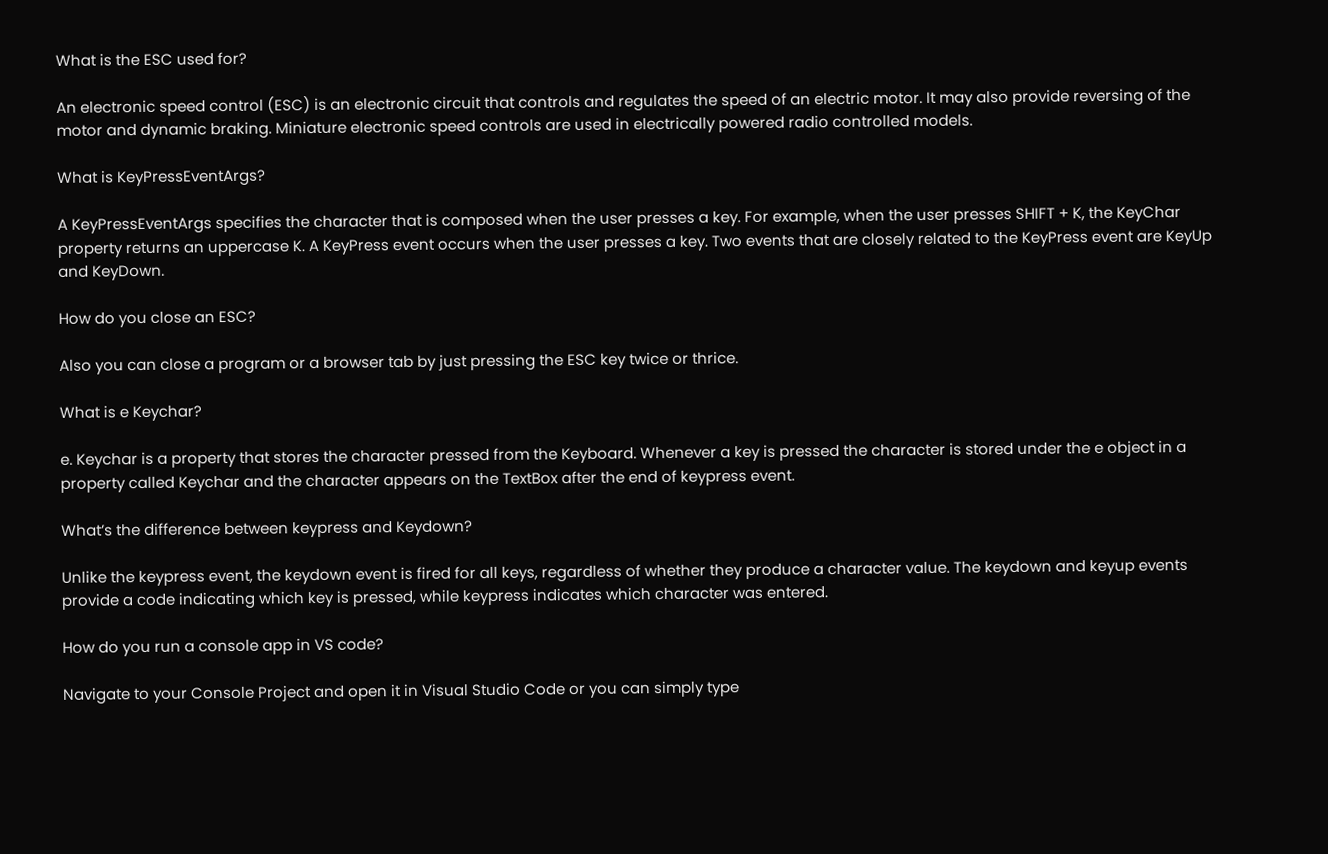What is the ESC used for?

An electronic speed control (ESC) is an electronic circuit that controls and regulates the speed of an electric motor. It may also provide reversing of the motor and dynamic braking. Miniature electronic speed controls are used in electrically powered radio controlled models.

What is KeyPressEventArgs?

A KeyPressEventArgs specifies the character that is composed when the user presses a key. For example, when the user presses SHIFT + K, the KeyChar property returns an uppercase K. A KeyPress event occurs when the user presses a key. Two events that are closely related to the KeyPress event are KeyUp and KeyDown.

How do you close an ESC?

Also you can close a program or a browser tab by just pressing the ESC key twice or thrice.

What is e Keychar?

e. Keychar is a property that stores the character pressed from the Keyboard. Whenever a key is pressed the character is stored under the e object in a property called Keychar and the character appears on the TextBox after the end of keypress event.

What’s the difference between keypress and Keydown?

Unlike the keypress event, the keydown event is fired for all keys, regardless of whether they produce a character value. The keydown and keyup events provide a code indicating which key is pressed, while keypress indicates which character was entered.

How do you run a console app in VS code?

Navigate to your Console Project and open it in Visual Studio Code or you can simply type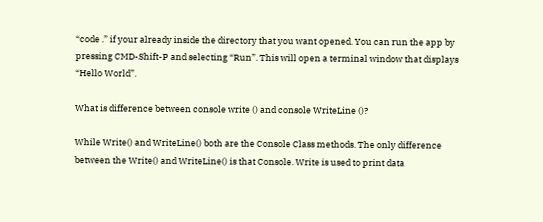“code .” if your already inside the directory that you want opened. You can run the app by pressing CMD-Shift-P and selecting “Run”. This will open a terminal window that displays “Hello World”.

What is difference between console write () and console WriteLine ()?

While Write() and WriteLine() both are the Console Class methods. The only difference between the Write() and WriteLine() is that Console. Write is used to print data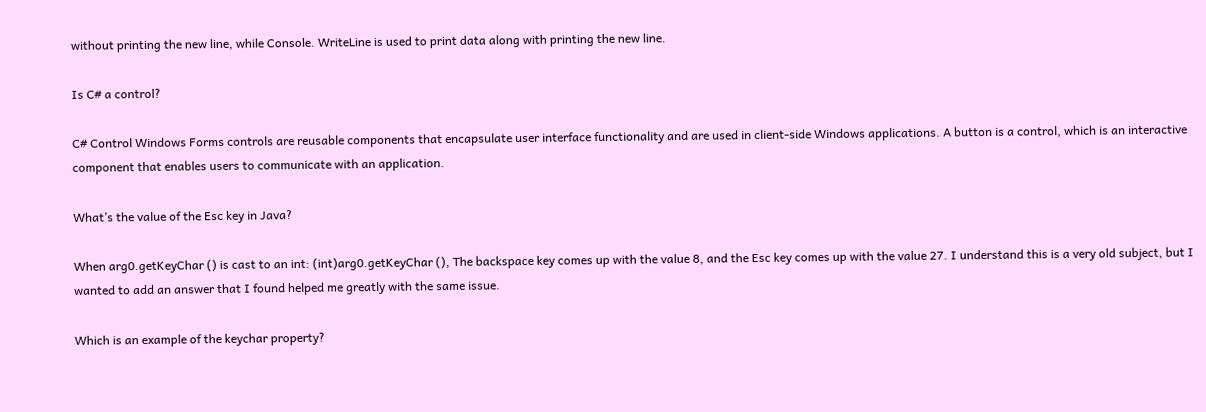without printing the new line, while Console. WriteLine is used to print data along with printing the new line.

Is C# a control?

C# Control Windows Forms controls are reusable components that encapsulate user interface functionality and are used in client-side Windows applications. A button is a control, which is an interactive component that enables users to communicate with an application.

What’s the value of the Esc key in Java?

When arg0.getKeyChar () is cast to an int: (int)arg0.getKeyChar (), The backspace key comes up with the value 8, and the Esc key comes up with the value 27. I understand this is a very old subject, but I wanted to add an answer that I found helped me greatly with the same issue.

Which is an example of the keychar property?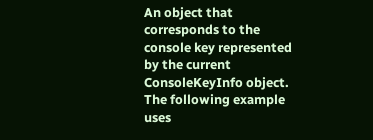An object that corresponds to the console key represented by the current ConsoleKeyInfo object. The following example uses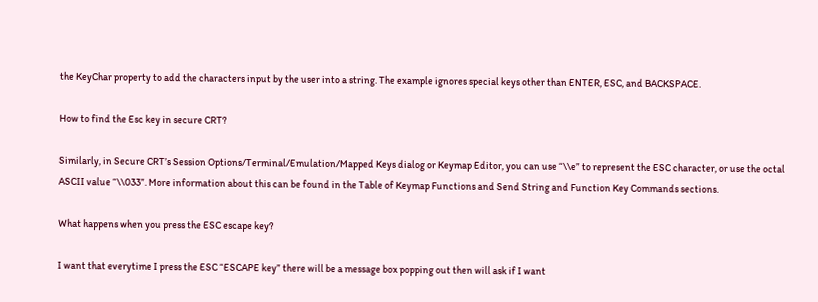the KeyChar property to add the characters input by the user into a string. The example ignores special keys other than ENTER, ESC, and BACKSPACE.

How to find the Esc key in secure CRT?

Similarly, in Secure CRT’s Session Options/Terminal/Emulation/Mapped Keys dialog or Keymap Editor, you can use “\\e” to represent the ESC character, or use the octal ASCII value “\\033”. More information about this can be found in the Table of Keymap Functions and Send String and Function Key Commands sections.

What happens when you press the ESC escape key?

I want that everytime I press the ESC “ESCAPE key” there will be a message box popping out then will ask if I want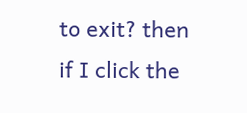to exit? then if I click the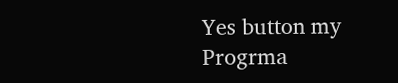Yes button my Progrma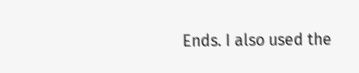Ends. I also used the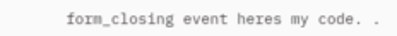form_closing event heres my code. .